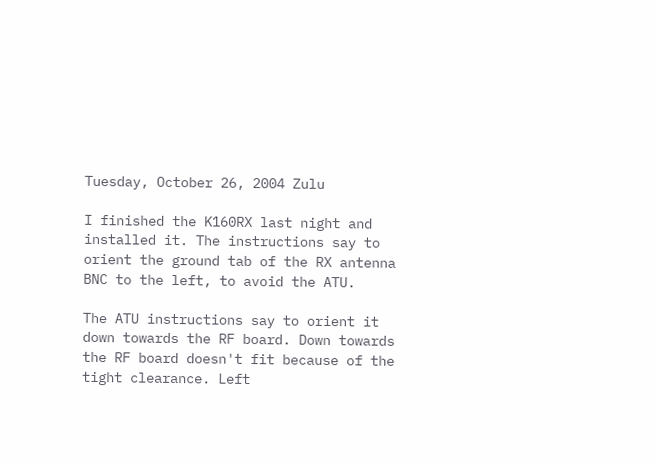Tuesday, October 26, 2004 Zulu

I finished the K160RX last night and installed it. The instructions say to orient the ground tab of the RX antenna BNC to the left, to avoid the ATU.

The ATU instructions say to orient it down towards the RF board. Down towards the RF board doesn't fit because of the tight clearance. Left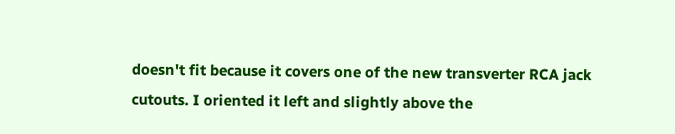doesn't fit because it covers one of the new transverter RCA jack cutouts. I oriented it left and slightly above the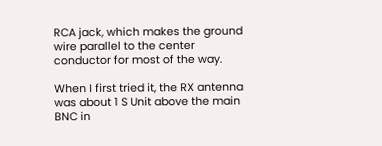RCA jack, which makes the ground wire parallel to the center conductor for most of the way.

When I first tried it, the RX antenna was about 1 S Unit above the main BNC in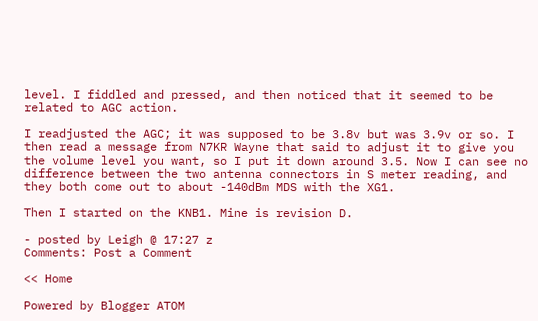level. I fiddled and pressed, and then noticed that it seemed to be related to AGC action.

I readjusted the AGC; it was supposed to be 3.8v but was 3.9v or so. I then read a message from N7KR Wayne that said to adjust it to give you the volume level you want, so I put it down around 3.5. Now I can see no difference between the two antenna connectors in S meter reading, and they both come out to about -140dBm MDS with the XG1.

Then I started on the KNB1. Mine is revision D.

- posted by Leigh @ 17:27 z
Comments: Post a Comment

<< Home

Powered by Blogger ATOM